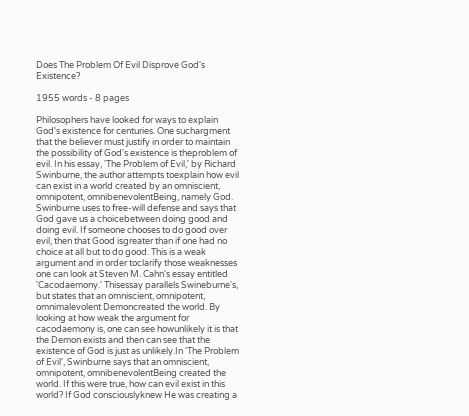Does The Problem Of Evil Disprove God's Existence?

1955 words - 8 pages

Philosophers have looked for ways to explain God's existence for centuries. One suchargment that the believer must justify in order to maintain the possibility of God's existence is theproblem of evil. In his essay, 'The Problem of Evil,' by Richard Swinburne, the author attempts toexplain how evil can exist in a world created by an omniscient, omnipotent, omnibenevolentBeing, namely God. Swinburne uses to free-will defense and says that God gave us a choicebetween doing good and doing evil. If someone chooses to do good over evil, then that Good isgreater than if one had no choice at all but to do good. This is a weak argument and in order toclarify those weaknesses one can look at Steven M. Cahn's essay entitled 'Cacodaemony.' Thisessay parallels Swineburne's, but states that an omniscient, omnipotent, omnimalevolent Demoncreated the world. By looking at how weak the argument for cacodaemony is, one can see howunlikely it is that the Demon exists and then can see that the existence of God is just as unlikely.In 'The Problem of Evil', Swinburne says that an omniscient, omnipotent, omnibenevolentBeing created the world. If this were true, how can evil exist in this world? If God consciouslyknew He was creating a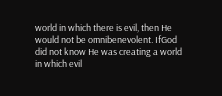world in which there is evil, then He would not be omnibenevolent. IfGod did not know He was creating a world in which evil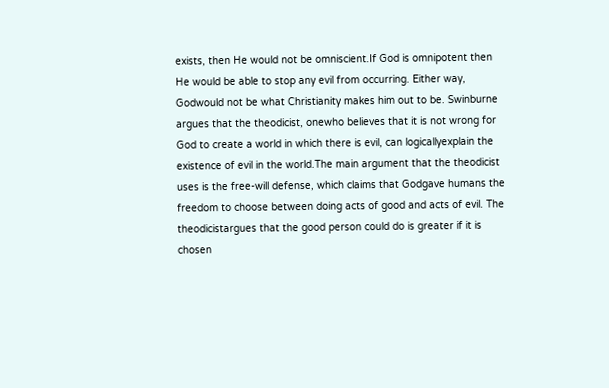exists, then He would not be omniscient.If God is omnipotent then He would be able to stop any evil from occurring. Either way, Godwould not be what Christianity makes him out to be. Swinburne argues that the theodicist, onewho believes that it is not wrong for God to create a world in which there is evil, can logicallyexplain the existence of evil in the world.The main argument that the theodicist uses is the free-will defense, which claims that Godgave humans the freedom to choose between doing acts of good and acts of evil. The theodicistargues that the good person could do is greater if it is chosen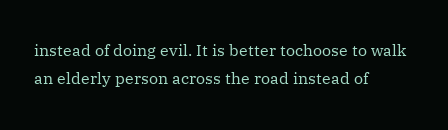instead of doing evil. It is better tochoose to walk an elderly person across the road instead of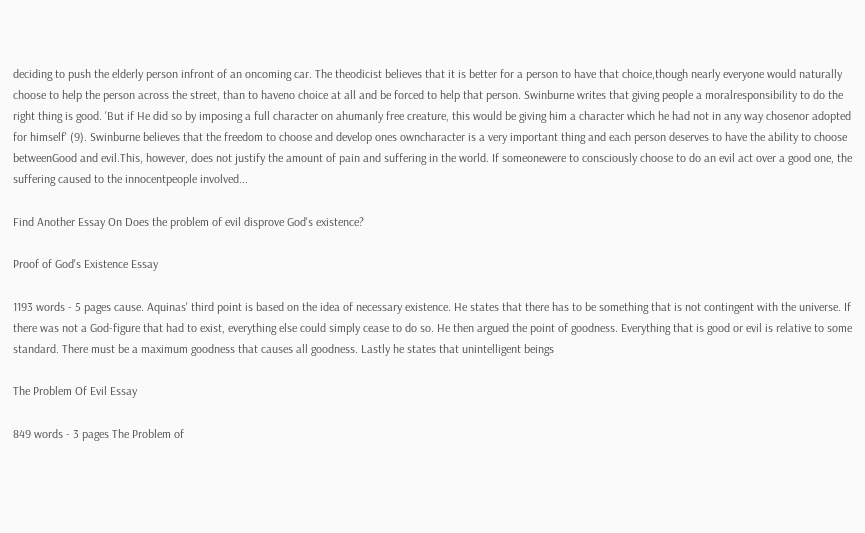deciding to push the elderly person infront of an oncoming car. The theodicist believes that it is better for a person to have that choice,though nearly everyone would naturally choose to help the person across the street, than to haveno choice at all and be forced to help that person. Swinburne writes that giving people a moralresponsibility to do the right thing is good. 'But if He did so by imposing a full character on ahumanly free creature, this would be giving him a character which he had not in any way chosenor adopted for himself' (9). Swinburne believes that the freedom to choose and develop ones owncharacter is a very important thing and each person deserves to have the ability to choose betweenGood and evil.This, however, does not justify the amount of pain and suffering in the world. If someonewere to consciously choose to do an evil act over a good one, the suffering caused to the innocentpeople involved...

Find Another Essay On Does the problem of evil disprove God's existence?

Proof of God's Existence Essay

1193 words - 5 pages cause. Aquinas' third point is based on the idea of necessary existence. He states that there has to be something that is not contingent with the universe. If there was not a God-figure that had to exist, everything else could simply cease to do so. He then argued the point of goodness. Everything that is good or evil is relative to some standard. There must be a maximum goodness that causes all goodness. Lastly he states that unintelligent beings

The Problem Of Evil Essay

849 words - 3 pages The Problem of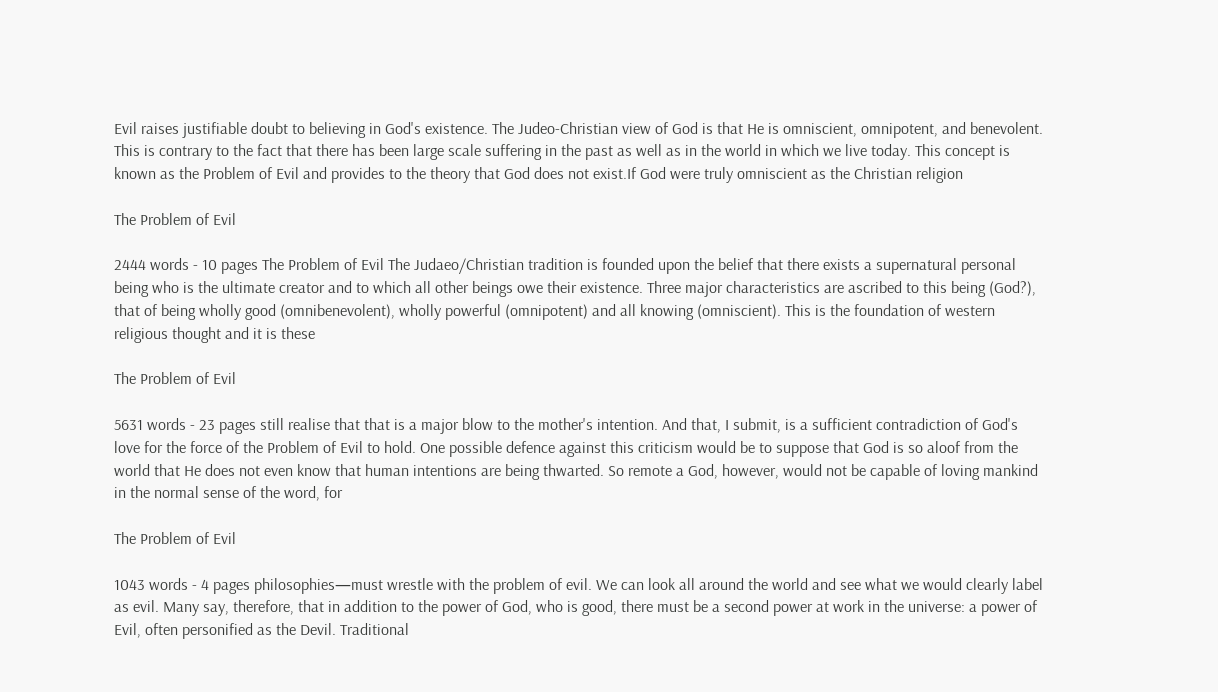Evil raises justifiable doubt to believing in God's existence. The Judeo-Christian view of God is that He is omniscient, omnipotent, and benevolent. This is contrary to the fact that there has been large scale suffering in the past as well as in the world in which we live today. This concept is known as the Problem of Evil and provides to the theory that God does not exist.If God were truly omniscient as the Christian religion

The Problem of Evil

2444 words - 10 pages The Problem of Evil The Judaeo/Christian tradition is founded upon the belief that there exists a supernatural personal being who is the ultimate creator and to which all other beings owe their existence. Three major characteristics are ascribed to this being (God?), that of being wholly good (omnibenevolent), wholly powerful (omnipotent) and all knowing (omniscient). This is the foundation of western religious thought and it is these

The Problem of Evil

5631 words - 23 pages still realise that that is a major blow to the mother's intention. And that, I submit, is a sufficient contradiction of God's love for the force of the Problem of Evil to hold. One possible defence against this criticism would be to suppose that God is so aloof from the world that He does not even know that human intentions are being thwarted. So remote a God, however, would not be capable of loving mankind in the normal sense of the word, for

The Problem of Evil

1043 words - 4 pages philosophies—must wrestle with the problem of evil. We can look all around the world and see what we would clearly label as evil. Many say, therefore, that in addition to the power of God, who is good, there must be a second power at work in the universe: a power of Evil, often personified as the Devil. Traditional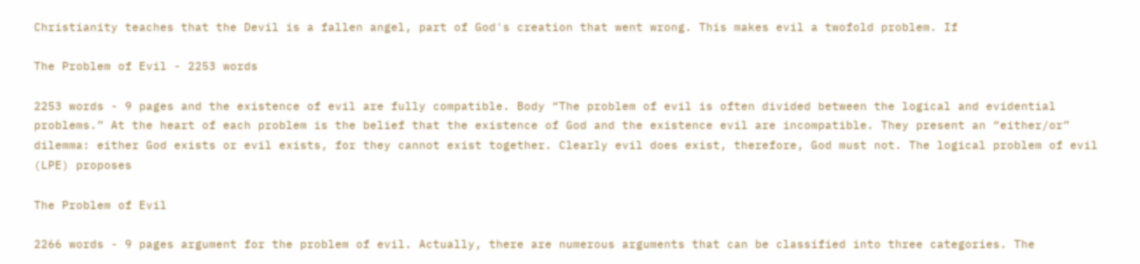Christianity teaches that the Devil is a fallen angel, part of God's creation that went wrong. This makes evil a twofold problem. If

The Problem of Evil - 2253 words

2253 words - 9 pages and the existence of evil are fully compatible. Body “The problem of evil is often divided between the logical and evidential problems.” At the heart of each problem is the belief that the existence of God and the existence evil are incompatible. They present an “either/or” dilemma: either God exists or evil exists, for they cannot exist together. Clearly evil does exist, therefore, God must not. The logical problem of evil (LPE) proposes

The Problem of Evil

2266 words - 9 pages argument for the problem of evil. Actually, there are numerous arguments that can be classified into three categories. The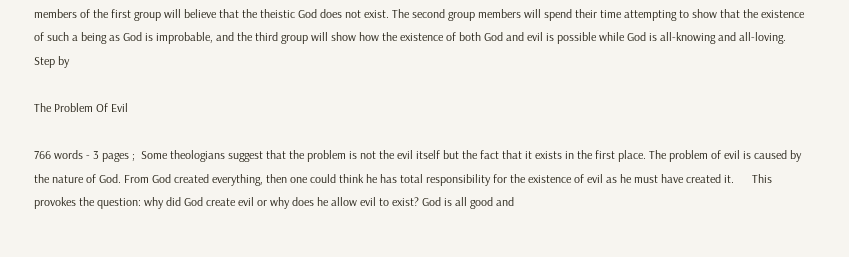members of the first group will believe that the theistic God does not exist. The second group members will spend their time attempting to show that the existence of such a being as God is improbable, and the third group will show how the existence of both God and evil is possible while God is all-knowing and all-loving. Step by

The Problem Of Evil

766 words - 3 pages ;  Some theologians suggest that the problem is not the evil itself but the fact that it exists in the first place. The problem of evil is caused by the nature of God. From God created everything, then one could think he has total responsibility for the existence of evil as he must have created it.      This provokes the question: why did God create evil or why does he allow evil to exist? God is all good and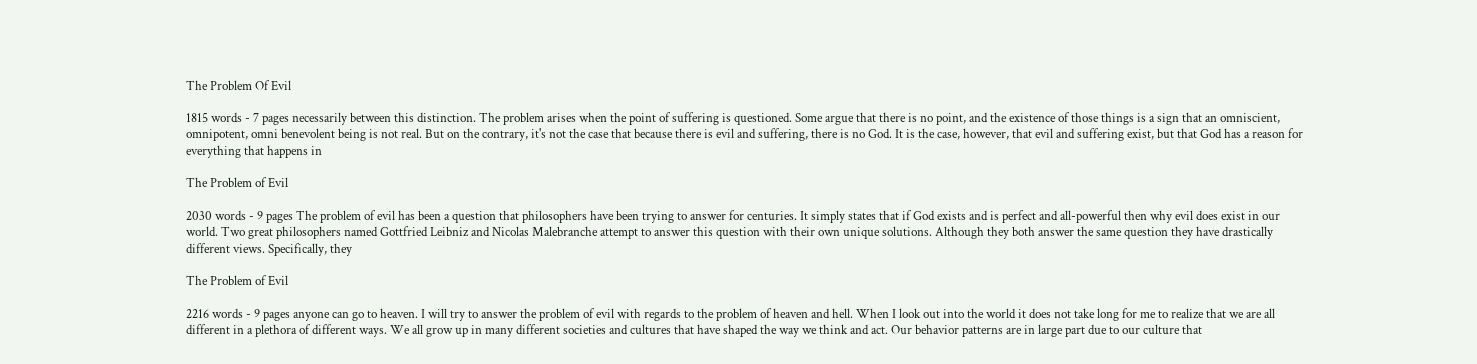The Problem Of Evil

1815 words - 7 pages necessarily between this distinction. The problem arises when the point of suffering is questioned. Some argue that there is no point, and the existence of those things is a sign that an omniscient, omnipotent, omni benevolent being is not real. But on the contrary, it's not the case that because there is evil and suffering, there is no God. It is the case, however, that evil and suffering exist, but that God has a reason for everything that happens in

The Problem of Evil

2030 words - 9 pages The problem of evil has been a question that philosophers have been trying to answer for centuries. It simply states that if God exists and is perfect and all-powerful then why evil does exist in our world. Two great philosophers named Gottfried Leibniz and Nicolas Malebranche attempt to answer this question with their own unique solutions. Although they both answer the same question they have drastically different views. Specifically, they

The Problem of Evil

2216 words - 9 pages anyone can go to heaven. I will try to answer the problem of evil with regards to the problem of heaven and hell. When I look out into the world it does not take long for me to realize that we are all different in a plethora of different ways. We all grow up in many different societies and cultures that have shaped the way we think and act. Our behavior patterns are in large part due to our culture that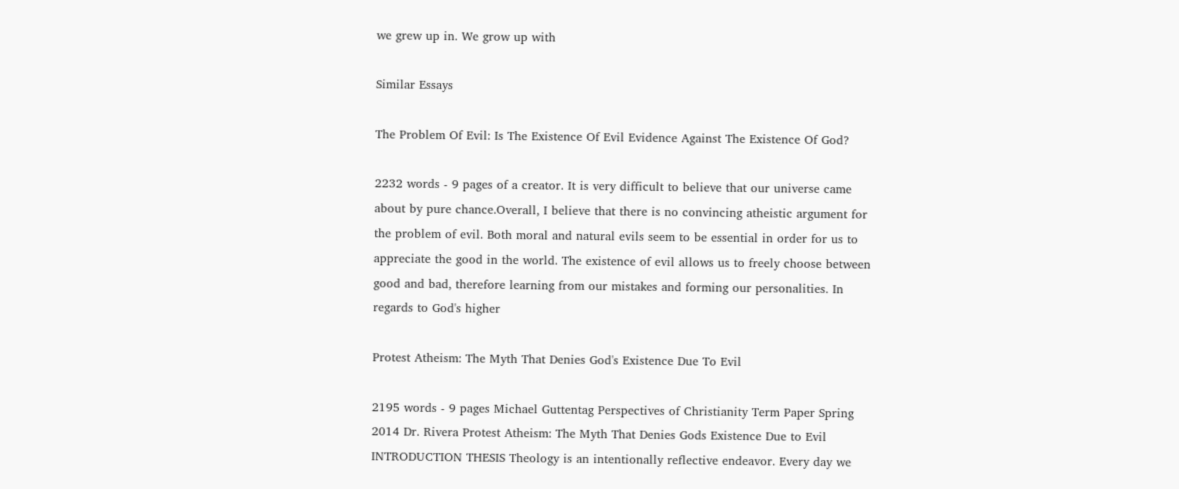we grew up in. We grow up with

Similar Essays

The Problem Of Evil: Is The Existence Of Evil Evidence Against The Existence Of God?

2232 words - 9 pages of a creator. It is very difficult to believe that our universe came about by pure chance.Overall, I believe that there is no convincing atheistic argument for the problem of evil. Both moral and natural evils seem to be essential in order for us to appreciate the good in the world. The existence of evil allows us to freely choose between good and bad, therefore learning from our mistakes and forming our personalities. In regards to God's higher

Protest Atheism: The Myth That Denies God's Existence Due To Evil

2195 words - 9 pages Michael Guttentag Perspectives of Christianity Term Paper Spring 2014 Dr. Rivera Protest Atheism: The Myth That Denies Gods Existence Due to Evil INTRODUCTION THESIS Theology is an intentionally reflective endeavor. Every day we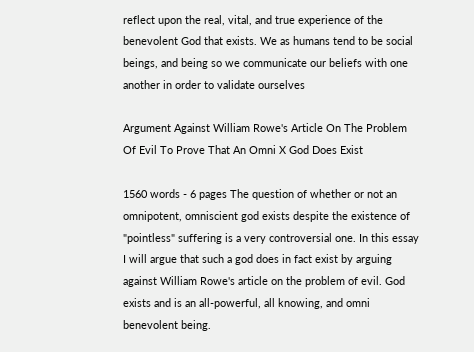reflect upon the real, vital, and true experience of the benevolent God that exists. We as humans tend to be social beings, and being so we communicate our beliefs with one another in order to validate ourselves

Argument Against William Rowe's Article On The Problem Of Evil To Prove That An Omni X God Does Exist

1560 words - 6 pages The question of whether or not an omnipotent, omniscient god exists despite the existence of "pointless" suffering is a very controversial one. In this essay I will argue that such a god does in fact exist by arguing against William Rowe's article on the problem of evil. God exists and is an all-powerful, all knowing, and omni benevolent being.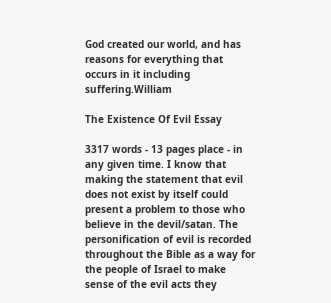God created our world, and has reasons for everything that occurs in it including suffering.William

The Existence Of Evil Essay

3317 words - 13 pages place - in any given time. I know that making the statement that evil does not exist by itself could present a problem to those who believe in the devil/satan. The personification of evil is recorded throughout the Bible as a way for the people of Israel to make sense of the evil acts they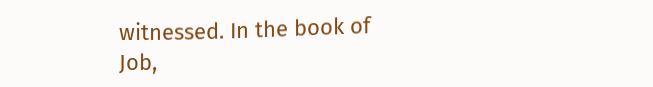witnessed. In the book of Job,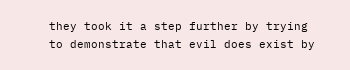they took it a step further by trying to demonstrate that evil does exist by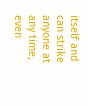itself and can strike anyone at any time, even